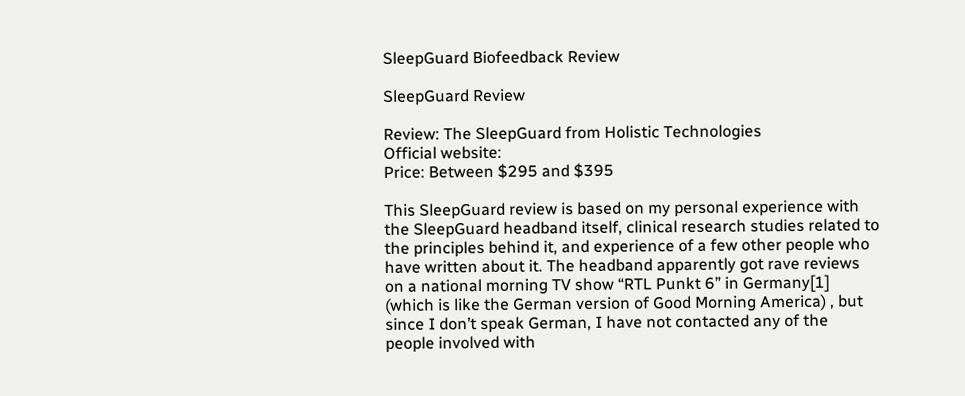SleepGuard Biofeedback Review

SleepGuard Review

Review: The SleepGuard from Holistic Technologies
Official website:
Price: Between $295 and $395

This SleepGuard review is based on my personal experience with the SleepGuard headband itself, clinical research studies related to the principles behind it, and experience of a few other people who have written about it. The headband apparently got rave reviews on a national morning TV show “RTL Punkt 6” in Germany[1] (which is like the German version of Good Morning America) , but since I don’t speak German, I have not contacted any of the people involved with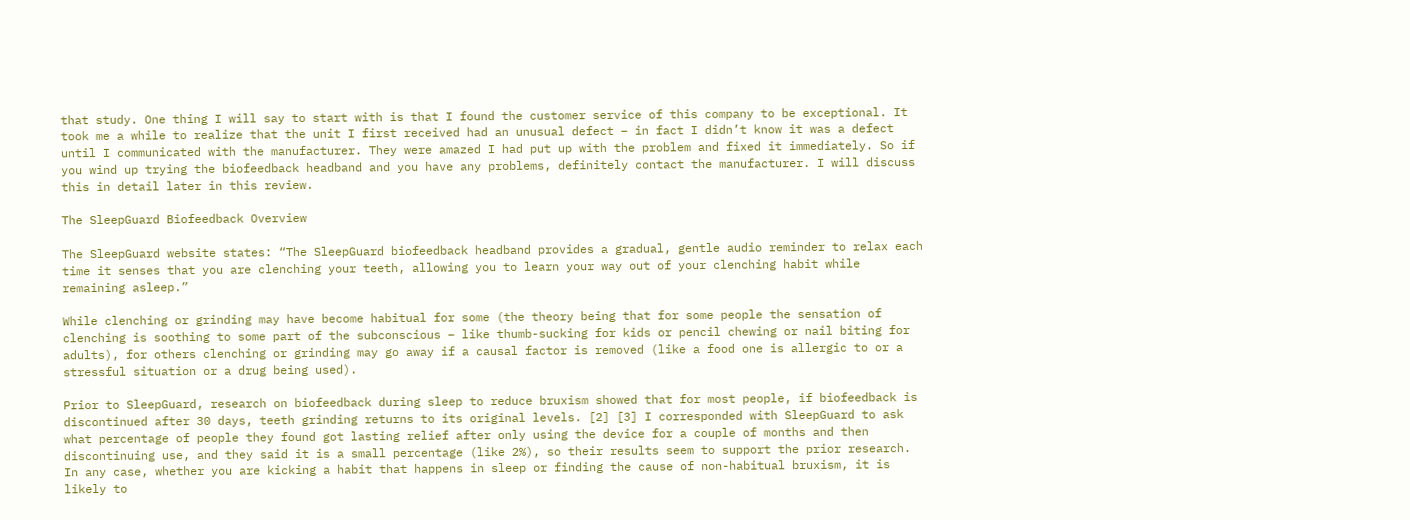that study. One thing I will say to start with is that I found the customer service of this company to be exceptional. It took me a while to realize that the unit I first received had an unusual defect – in fact I didn’t know it was a defect until I communicated with the manufacturer. They were amazed I had put up with the problem and fixed it immediately. So if you wind up trying the biofeedback headband and you have any problems, definitely contact the manufacturer. I will discuss this in detail later in this review.

The SleepGuard Biofeedback Overview

The SleepGuard website states: “The SleepGuard biofeedback headband provides a gradual, gentle audio reminder to relax each time it senses that you are clenching your teeth, allowing you to learn your way out of your clenching habit while remaining asleep.”

While clenching or grinding may have become habitual for some (the theory being that for some people the sensation of clenching is soothing to some part of the subconscious – like thumb-sucking for kids or pencil chewing or nail biting for adults), for others clenching or grinding may go away if a causal factor is removed (like a food one is allergic to or a stressful situation or a drug being used).

Prior to SleepGuard, research on biofeedback during sleep to reduce bruxism showed that for most people, if biofeedback is discontinued after 30 days, teeth grinding returns to its original levels. [2] [3] I corresponded with SleepGuard to ask what percentage of people they found got lasting relief after only using the device for a couple of months and then discontinuing use, and they said it is a small percentage (like 2%), so their results seem to support the prior research. In any case, whether you are kicking a habit that happens in sleep or finding the cause of non-habitual bruxism, it is likely to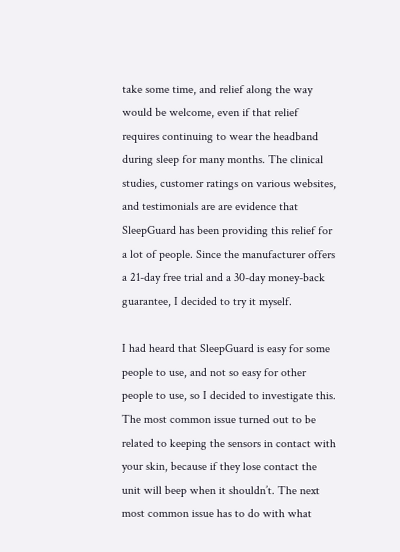take some time, and relief along the way would be welcome, even if that relief requires continuing to wear the headband during sleep for many months. The clinical studies, customer ratings on various websites, and testimonials are are evidence that SleepGuard has been providing this relief for a lot of people. Since the manufacturer offers a 21-day free trial and a 30-day money-back guarantee, I decided to try it myself.

I had heard that SleepGuard is easy for some people to use, and not so easy for other people to use, so I decided to investigate this. The most common issue turned out to be related to keeping the sensors in contact with your skin, because if they lose contact the unit will beep when it shouldn’t. The next most common issue has to do with what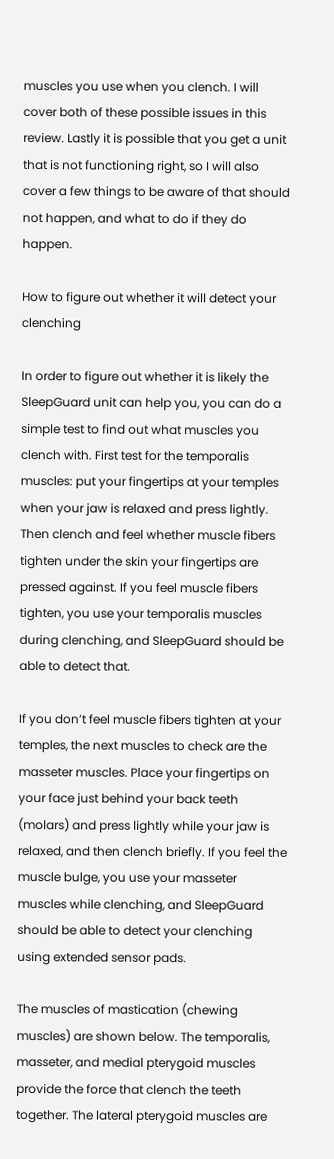muscles you use when you clench. I will cover both of these possible issues in this review. Lastly it is possible that you get a unit that is not functioning right, so I will also cover a few things to be aware of that should not happen, and what to do if they do happen.

How to figure out whether it will detect your clenching

In order to figure out whether it is likely the SleepGuard unit can help you, you can do a simple test to find out what muscles you clench with. First test for the temporalis muscles: put your fingertips at your temples when your jaw is relaxed and press lightly. Then clench and feel whether muscle fibers tighten under the skin your fingertips are pressed against. If you feel muscle fibers tighten, you use your temporalis muscles during clenching, and SleepGuard should be able to detect that.

If you don’t feel muscle fibers tighten at your temples, the next muscles to check are the masseter muscles. Place your fingertips on your face just behind your back teeth (molars) and press lightly while your jaw is relaxed, and then clench briefly. If you feel the muscle bulge, you use your masseter muscles while clenching, and SleepGuard should be able to detect your clenching using extended sensor pads.

The muscles of mastication (chewing muscles) are shown below. The temporalis, masseter, and medial pterygoid muscles provide the force that clench the teeth together. The lateral pterygoid muscles are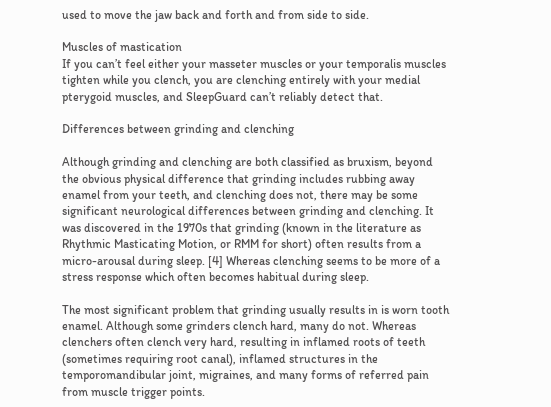used to move the jaw back and forth and from side to side.

Muscles of mastication
If you can’t feel either your masseter muscles or your temporalis muscles tighten while you clench, you are clenching entirely with your medial pterygoid muscles, and SleepGuard can’t reliably detect that.

Differences between grinding and clenching

Although grinding and clenching are both classified as bruxism, beyond the obvious physical difference that grinding includes rubbing away enamel from your teeth, and clenching does not, there may be some significant neurological differences between grinding and clenching. It was discovered in the 1970s that grinding (known in the literature as Rhythmic Masticating Motion, or RMM for short) often results from a micro-arousal during sleep. [4] Whereas clenching seems to be more of a stress response which often becomes habitual during sleep.

The most significant problem that grinding usually results in is worn tooth enamel. Although some grinders clench hard, many do not. Whereas clenchers often clench very hard, resulting in inflamed roots of teeth (sometimes requiring root canal), inflamed structures in the temporomandibular joint, migraines, and many forms of referred pain from muscle trigger points.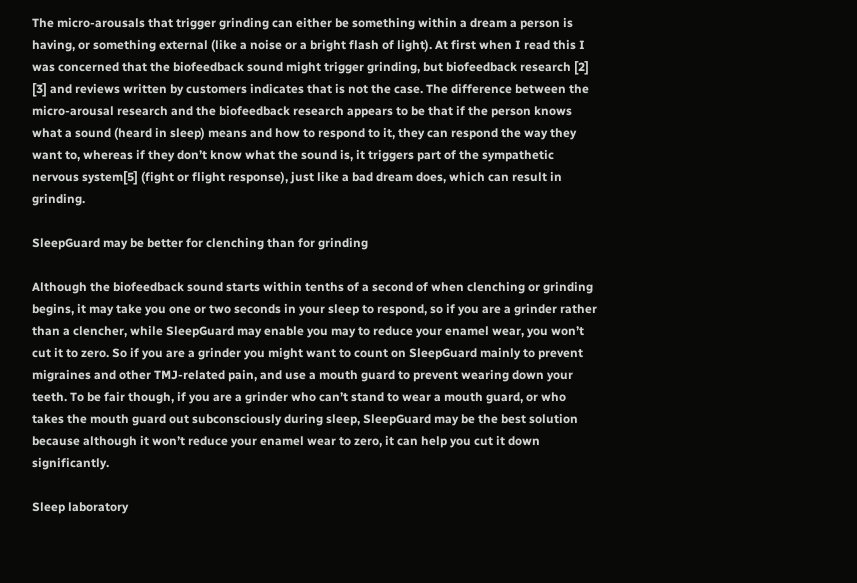The micro-arousals that trigger grinding can either be something within a dream a person is having, or something external (like a noise or a bright flash of light). At first when I read this I was concerned that the biofeedback sound might trigger grinding, but biofeedback research [2] [3] and reviews written by customers indicates that is not the case. The difference between the micro-arousal research and the biofeedback research appears to be that if the person knows what a sound (heard in sleep) means and how to respond to it, they can respond the way they want to, whereas if they don’t know what the sound is, it triggers part of the sympathetic nervous system[5] (fight or flight response), just like a bad dream does, which can result in grinding.

SleepGuard may be better for clenching than for grinding

Although the biofeedback sound starts within tenths of a second of when clenching or grinding begins, it may take you one or two seconds in your sleep to respond, so if you are a grinder rather than a clencher, while SleepGuard may enable you may to reduce your enamel wear, you won’t cut it to zero. So if you are a grinder you might want to count on SleepGuard mainly to prevent migraines and other TMJ-related pain, and use a mouth guard to prevent wearing down your teeth. To be fair though, if you are a grinder who can’t stand to wear a mouth guard, or who takes the mouth guard out subconsciously during sleep, SleepGuard may be the best solution because although it won’t reduce your enamel wear to zero, it can help you cut it down significantly.

Sleep laboratory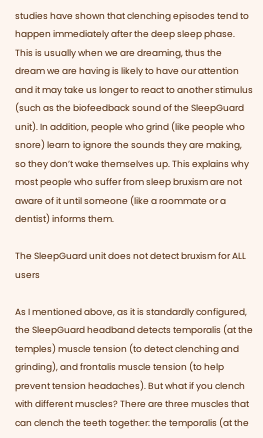studies have shown that clenching episodes tend to happen immediately after the deep sleep phase. This is usually when we are dreaming, thus the dream we are having is likely to have our attention and it may take us longer to react to another stimulus (such as the biofeedback sound of the SleepGuard unit). In addition, people who grind (like people who snore) learn to ignore the sounds they are making, so they don’t wake themselves up. This explains why most people who suffer from sleep bruxism are not aware of it until someone (like a roommate or a dentist) informs them.

The SleepGuard unit does not detect bruxism for ALL users

As I mentioned above, as it is standardly configured, the SleepGuard headband detects temporalis (at the temples) muscle tension (to detect clenching and grinding), and frontalis muscle tension (to help prevent tension headaches). But what if you clench with different muscles? There are three muscles that can clench the teeth together: the temporalis (at the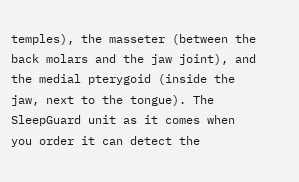temples), the masseter (between the back molars and the jaw joint), and the medial pterygoid (inside the jaw, next to the tongue). The SleepGuard unit as it comes when you order it can detect the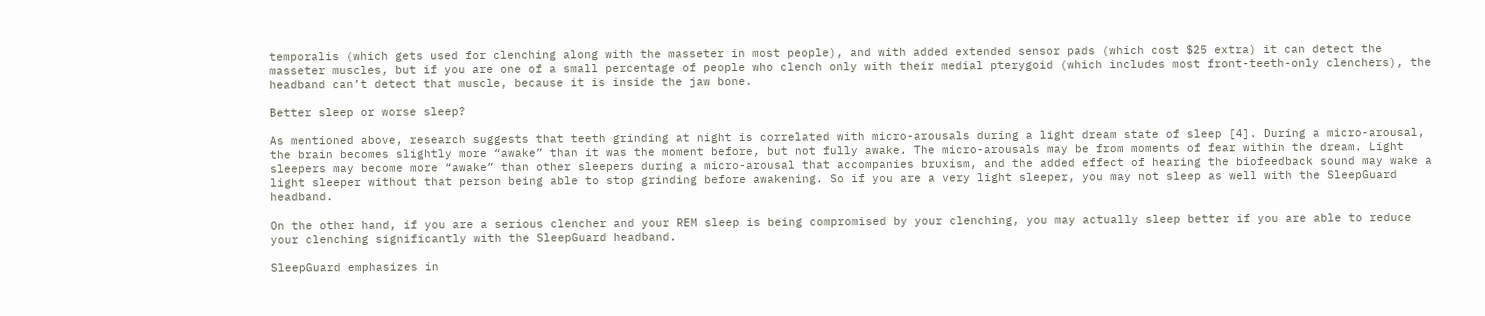temporalis (which gets used for clenching along with the masseter in most people), and with added extended sensor pads (which cost $25 extra) it can detect the masseter muscles, but if you are one of a small percentage of people who clench only with their medial pterygoid (which includes most front-teeth-only clenchers), the headband can’t detect that muscle, because it is inside the jaw bone.

Better sleep or worse sleep?

As mentioned above, research suggests that teeth grinding at night is correlated with micro-arousals during a light dream state of sleep [4]. During a micro-arousal, the brain becomes slightly more “awake” than it was the moment before, but not fully awake. The micro-arousals may be from moments of fear within the dream. Light sleepers may become more “awake” than other sleepers during a micro-arousal that accompanies bruxism, and the added effect of hearing the biofeedback sound may wake a light sleeper without that person being able to stop grinding before awakening. So if you are a very light sleeper, you may not sleep as well with the SleepGuard headband.

On the other hand, if you are a serious clencher and your REM sleep is being compromised by your clenching, you may actually sleep better if you are able to reduce your clenching significantly with the SleepGuard headband.

SleepGuard emphasizes in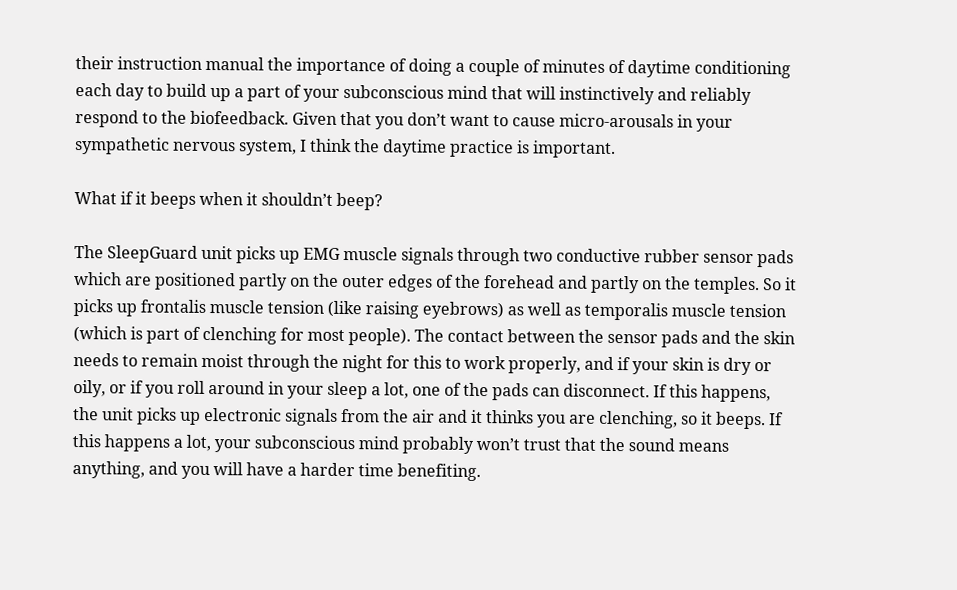their instruction manual the importance of doing a couple of minutes of daytime conditioning each day to build up a part of your subconscious mind that will instinctively and reliably respond to the biofeedback. Given that you don’t want to cause micro-arousals in your sympathetic nervous system, I think the daytime practice is important.

What if it beeps when it shouldn’t beep?

The SleepGuard unit picks up EMG muscle signals through two conductive rubber sensor pads which are positioned partly on the outer edges of the forehead and partly on the temples. So it picks up frontalis muscle tension (like raising eyebrows) as well as temporalis muscle tension (which is part of clenching for most people). The contact between the sensor pads and the skin needs to remain moist through the night for this to work properly, and if your skin is dry or oily, or if you roll around in your sleep a lot, one of the pads can disconnect. If this happens, the unit picks up electronic signals from the air and it thinks you are clenching, so it beeps. If this happens a lot, your subconscious mind probably won’t trust that the sound means anything, and you will have a harder time benefiting.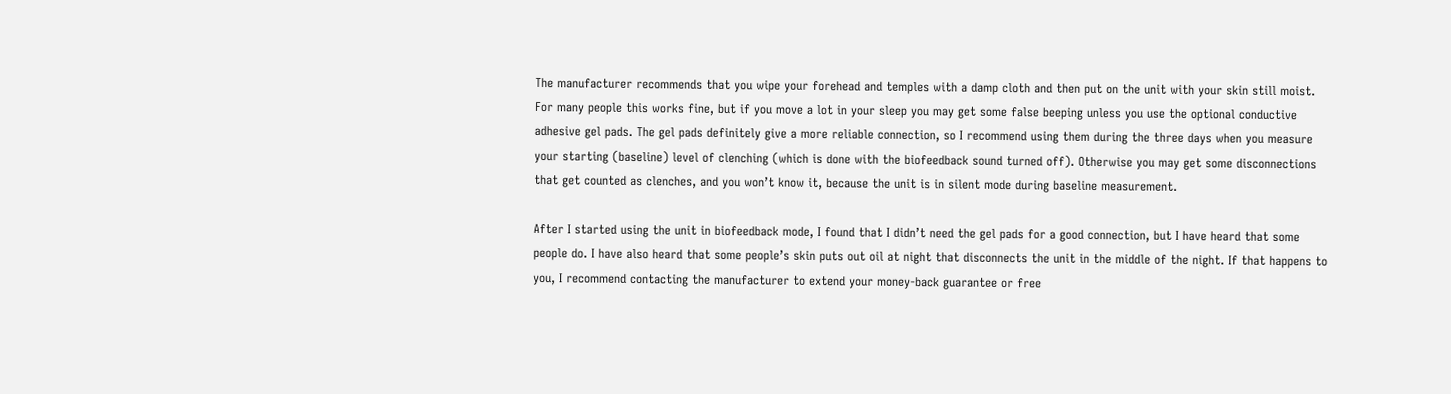The manufacturer recommends that you wipe your forehead and temples with a damp cloth and then put on the unit with your skin still moist. For many people this works fine, but if you move a lot in your sleep you may get some false beeping unless you use the optional conductive adhesive gel pads. The gel pads definitely give a more reliable connection, so I recommend using them during the three days when you measure your starting (baseline) level of clenching (which is done with the biofeedback sound turned off). Otherwise you may get some disconnections that get counted as clenches, and you won’t know it, because the unit is in silent mode during baseline measurement.

After I started using the unit in biofeedback mode, I found that I didn’t need the gel pads for a good connection, but I have heard that some people do. I have also heard that some people’s skin puts out oil at night that disconnects the unit in the middle of the night. If that happens to you, I recommend contacting the manufacturer to extend your money-back guarantee or free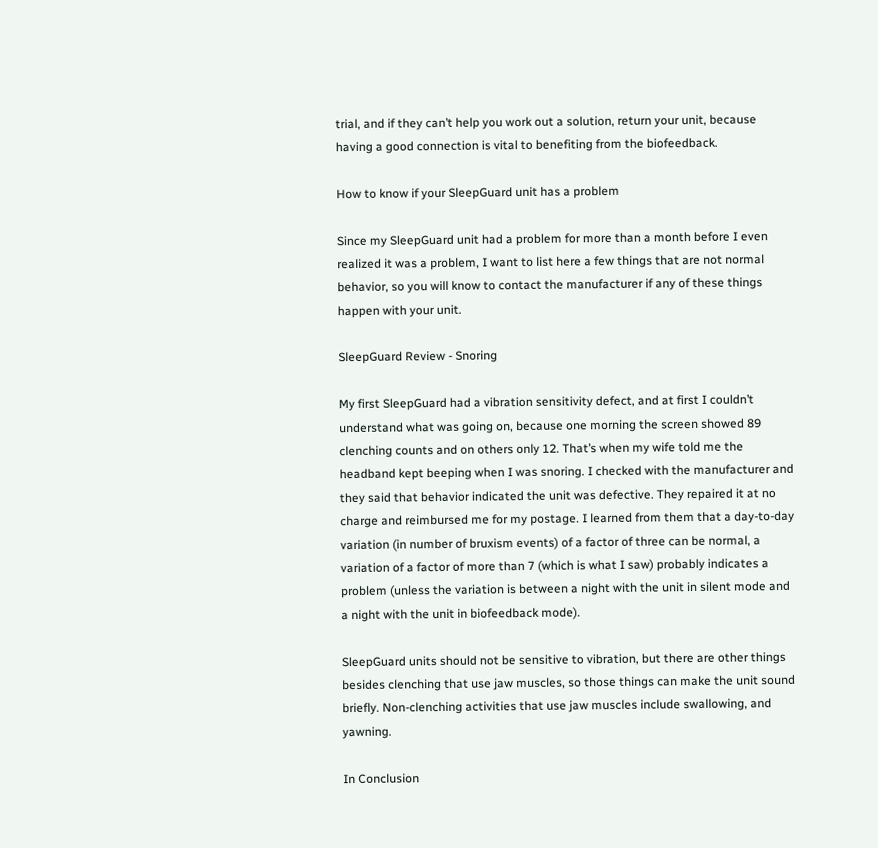trial, and if they can’t help you work out a solution, return your unit, because having a good connection is vital to benefiting from the biofeedback.

How to know if your SleepGuard unit has a problem

Since my SleepGuard unit had a problem for more than a month before I even realized it was a problem, I want to list here a few things that are not normal behavior, so you will know to contact the manufacturer if any of these things happen with your unit.

SleepGuard Review - Snoring

My first SleepGuard had a vibration sensitivity defect, and at first I couldn’t understand what was going on, because one morning the screen showed 89 clenching counts and on others only 12. That’s when my wife told me the headband kept beeping when I was snoring. I checked with the manufacturer and they said that behavior indicated the unit was defective. They repaired it at no charge and reimbursed me for my postage. I learned from them that a day-to-day variation (in number of bruxism events) of a factor of three can be normal, a variation of a factor of more than 7 (which is what I saw) probably indicates a problem (unless the variation is between a night with the unit in silent mode and a night with the unit in biofeedback mode).

SleepGuard units should not be sensitive to vibration, but there are other things besides clenching that use jaw muscles, so those things can make the unit sound briefly. Non-clenching activities that use jaw muscles include swallowing, and yawning.

In Conclusion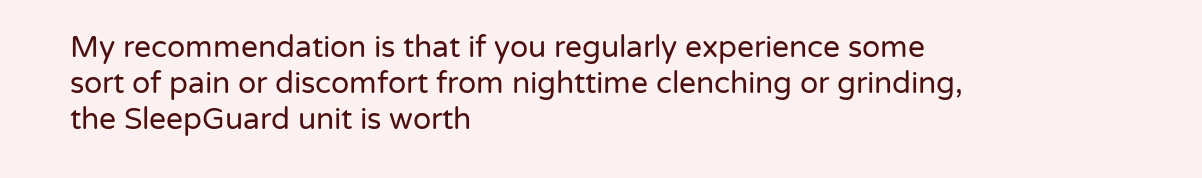My recommendation is that if you regularly experience some sort of pain or discomfort from nighttime clenching or grinding, the SleepGuard unit is worth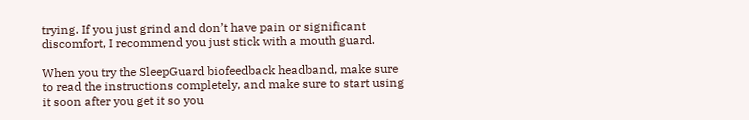trying. If you just grind and don’t have pain or significant discomfort, I recommend you just stick with a mouth guard.

When you try the SleepGuard biofeedback headband, make sure to read the instructions completely, and make sure to start using it soon after you get it so you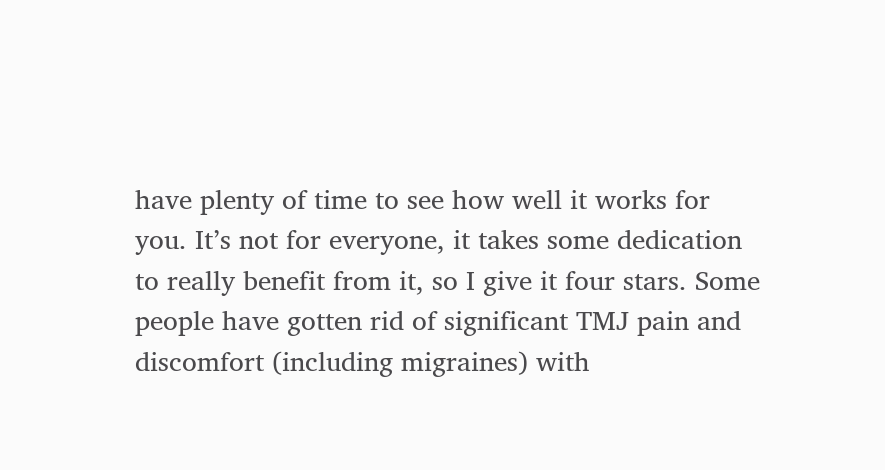have plenty of time to see how well it works for you. It’s not for everyone, it takes some dedication to really benefit from it, so I give it four stars. Some people have gotten rid of significant TMJ pain and discomfort (including migraines) with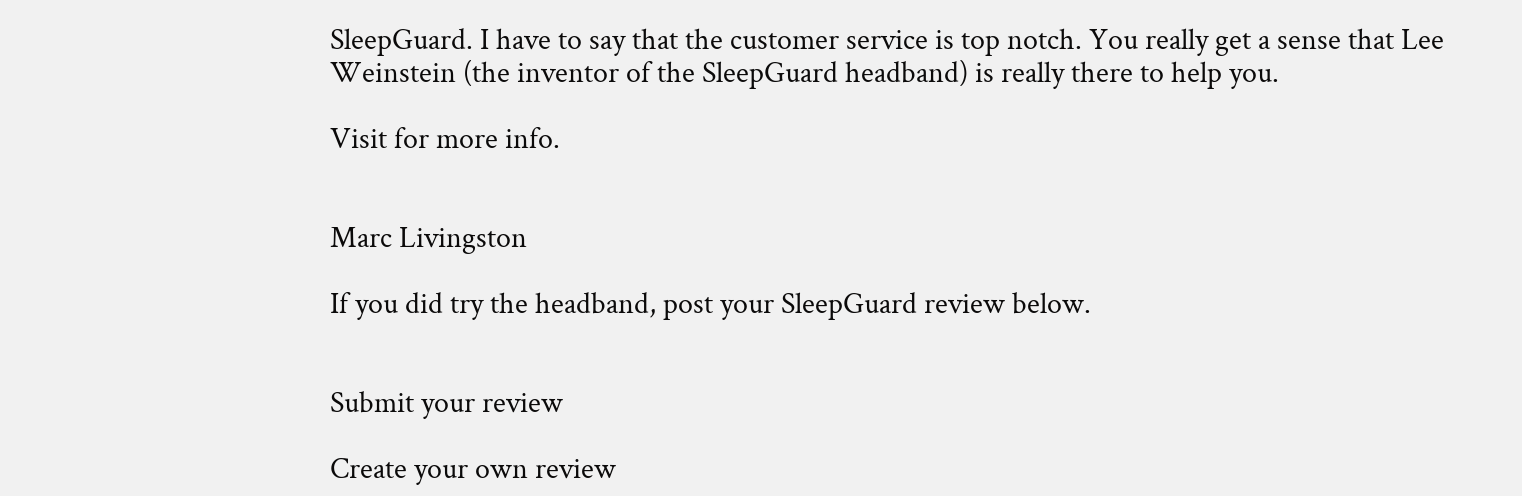SleepGuard. I have to say that the customer service is top notch. You really get a sense that Lee Weinstein (the inventor of the SleepGuard headband) is really there to help you.

Visit for more info.


Marc Livingston

If you did try the headband, post your SleepGuard review below.


Submit your review

Create your own review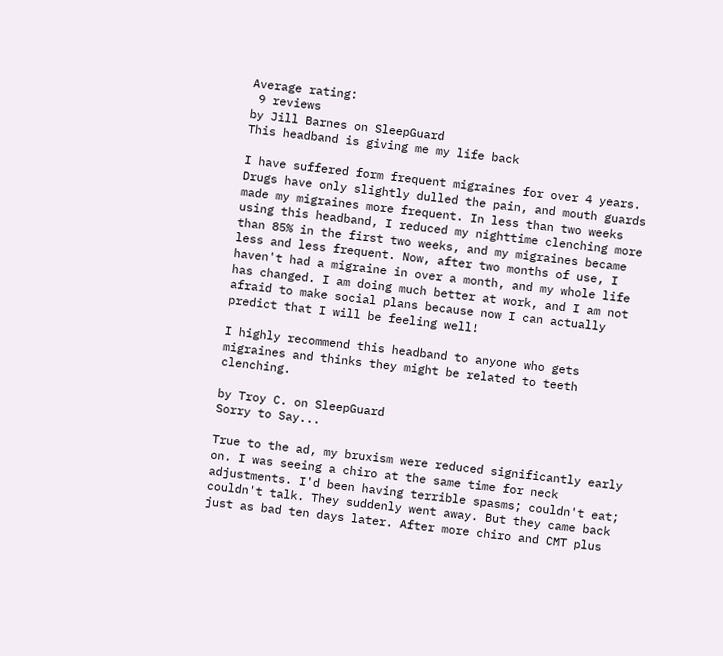Average rating:
 9 reviews
by Jill Barnes on SleepGuard
This headband is giving me my life back

I have suffered form frequent migraines for over 4 years. Drugs have only slightly dulled the pain, and mouth guards made my migraines more frequent. In less than two weeks using this headband, I reduced my nighttime clenching more than 85% in the first two weeks, and my migraines became less and less frequent. Now, after two months of use, I haven't had a migraine in over a month, and my whole life has changed. I am doing much better at work, and I am not afraid to make social plans because now I can actually predict that I will be feeling well!

I highly recommend this headband to anyone who gets migraines and thinks they might be related to teeth clenching.

by Troy C. on SleepGuard
Sorry to Say...

True to the ad, my bruxism were reduced significantly early on. I was seeing a chiro at the same time for neck adjustments. I'd been having terrible spasms; couldn't eat; couldn't talk. They suddenly went away. But they came back just as bad ten days later. After more chiro and CMT plus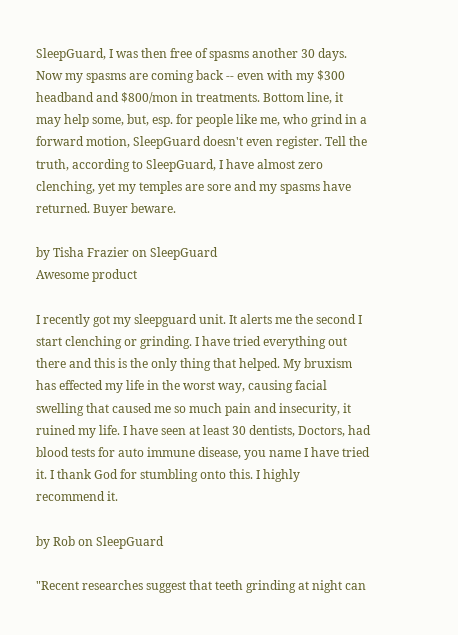SleepGuard, I was then free of spasms another 30 days. Now my spasms are coming back -- even with my $300 headband and $800/mon in treatments. Bottom line, it may help some, but, esp. for people like me, who grind in a forward motion, SleepGuard doesn't even register. Tell the truth, according to SleepGuard, I have almost zero clenching, yet my temples are sore and my spasms have returned. Buyer beware.

by Tisha Frazier on SleepGuard
Awesome product

I recently got my sleepguard unit. It alerts me the second I start clenching or grinding. I have tried everything out there and this is the only thing that helped. My bruxism has effected my life in the worst way, causing facial swelling that caused me so much pain and insecurity, it ruined my life. I have seen at least 30 dentists, Doctors, had blood tests for auto immune disease, you name I have tried it. I thank God for stumbling onto this. I highly recommend it.

by Rob on SleepGuard

"Recent researches suggest that teeth grinding at night can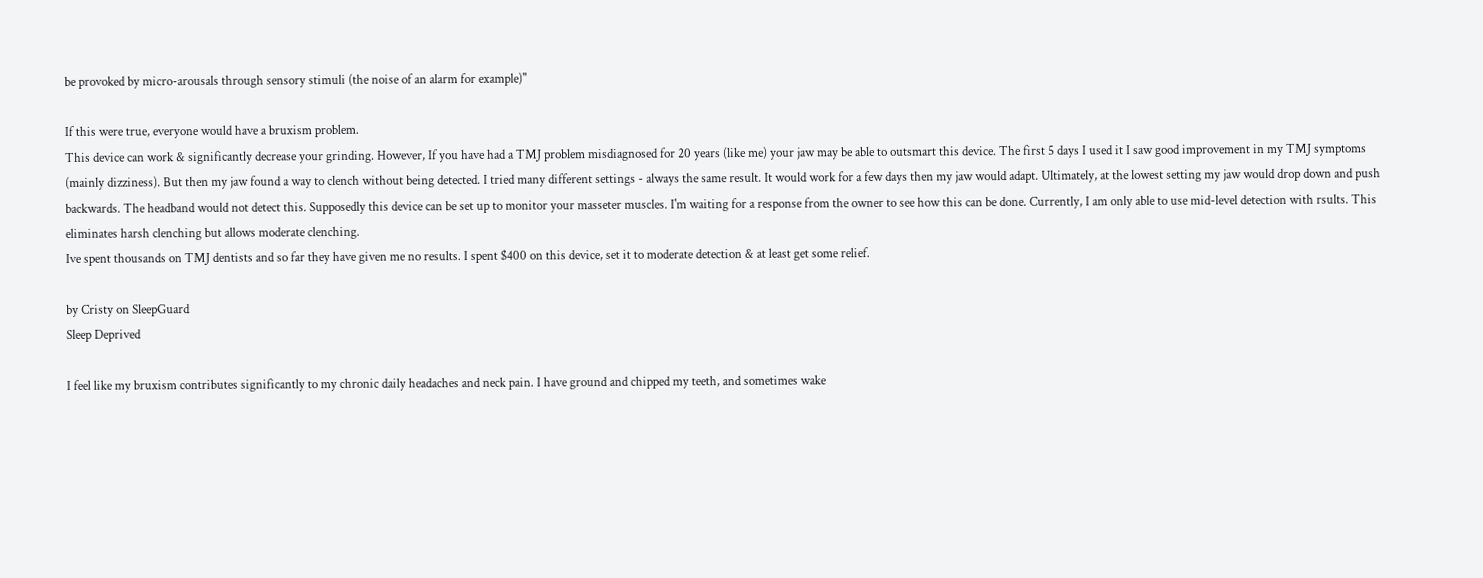be provoked by micro-arousals through sensory stimuli (the noise of an alarm for example)"

If this were true, everyone would have a bruxism problem.
This device can work & significantly decrease your grinding. However, If you have had a TMJ problem misdiagnosed for 20 years (like me) your jaw may be able to outsmart this device. The first 5 days I used it I saw good improvement in my TMJ symptoms (mainly dizziness). But then my jaw found a way to clench without being detected. I tried many different settings - always the same result. It would work for a few days then my jaw would adapt. Ultimately, at the lowest setting my jaw would drop down and push backwards. The headband would not detect this. Supposedly this device can be set up to monitor your masseter muscles. I'm waiting for a response from the owner to see how this can be done. Currently, I am only able to use mid-level detection with rsults. This eliminates harsh clenching but allows moderate clenching.
Ive spent thousands on TMJ dentists and so far they have given me no results. I spent $400 on this device, set it to moderate detection & at least get some relief.

by Cristy on SleepGuard
Sleep Deprived

I feel like my bruxism contributes significantly to my chronic daily headaches and neck pain. I have ground and chipped my teeth, and sometimes wake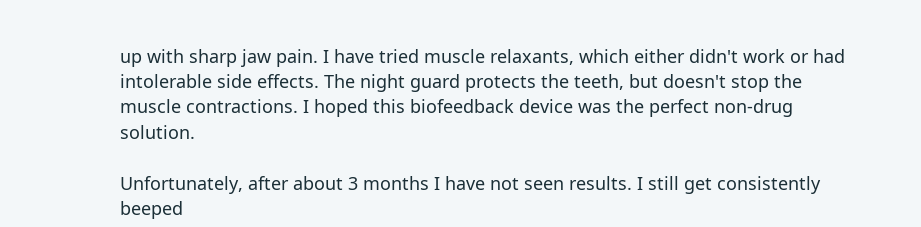up with sharp jaw pain. I have tried muscle relaxants, which either didn't work or had intolerable side effects. The night guard protects the teeth, but doesn't stop the muscle contractions. I hoped this biofeedback device was the perfect non-drug solution.

Unfortunately, after about 3 months I have not seen results. I still get consistently beeped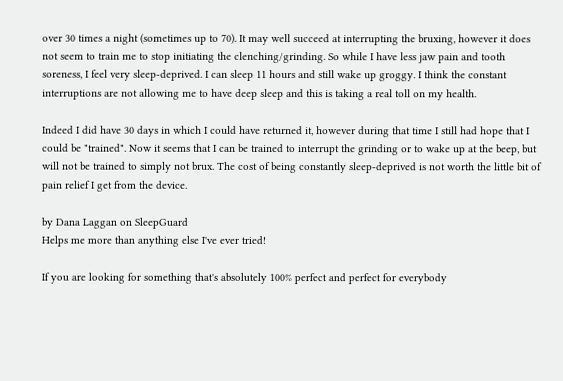over 30 times a night (sometimes up to 70). It may well succeed at interrupting the bruxing, however it does not seem to train me to stop initiating the clenching/grinding. So while I have less jaw pain and tooth soreness, I feel very sleep-deprived. I can sleep 11 hours and still wake up groggy. I think the constant interruptions are not allowing me to have deep sleep and this is taking a real toll on my health.

Indeed I did have 30 days in which I could have returned it, however during that time I still had hope that I could be "trained". Now it seems that I can be trained to interrupt the grinding or to wake up at the beep, but will not be trained to simply not brux. The cost of being constantly sleep-deprived is not worth the little bit of pain relief I get from the device.

by Dana Laggan on SleepGuard
Helps me more than anything else I've ever tried!

If you are looking for something that's absolutely 100% perfect and perfect for everybody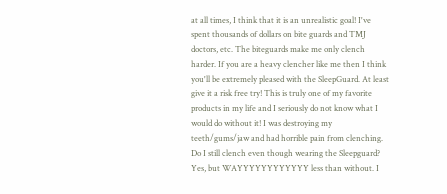at all times, I think that it is an unrealistic goal! I've spent thousands of dollars on bite guards and TMJ doctors, etc. The biteguards make me only clench harder. If you are a heavy clencher like me then I think you'll be extremely pleased with the SleepGuard. At least give it a risk free try! This is truly one of my favorite products in my life and I seriously do not know what I would do without it! I was destroying my teeth/gums/jaw and had horrible pain from clenching. Do I still clench even though wearing the Sleepguard? Yes, but WAYYYYYYYYYYYY less than without. I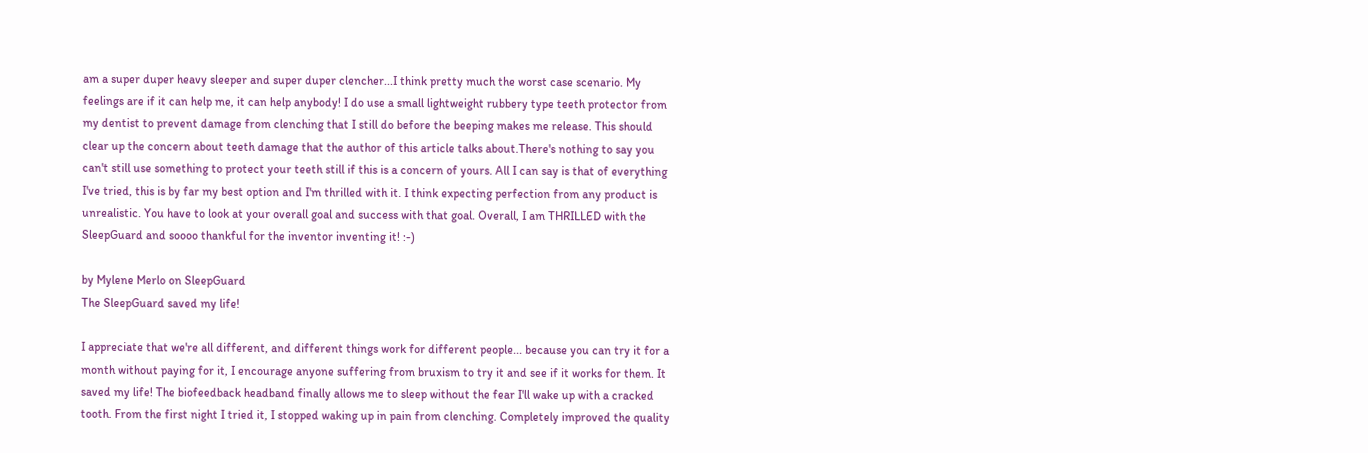am a super duper heavy sleeper and super duper clencher...I think pretty much the worst case scenario. My feelings are if it can help me, it can help anybody! I do use a small lightweight rubbery type teeth protector from my dentist to prevent damage from clenching that I still do before the beeping makes me release. This should clear up the concern about teeth damage that the author of this article talks about.There's nothing to say you can't still use something to protect your teeth still if this is a concern of yours. All I can say is that of everything I've tried, this is by far my best option and I'm thrilled with it. I think expecting perfection from any product is unrealistic. You have to look at your overall goal and success with that goal. Overall, I am THRILLED with the SleepGuard and soooo thankful for the inventor inventing it! :-)

by Mylene Merlo on SleepGuard
The SleepGuard saved my life!

I appreciate that we're all different, and different things work for different people... because you can try it for a month without paying for it, I encourage anyone suffering from bruxism to try it and see if it works for them. It saved my life! The biofeedback headband finally allows me to sleep without the fear I'll wake up with a cracked tooth. From the first night I tried it, I stopped waking up in pain from clenching. Completely improved the quality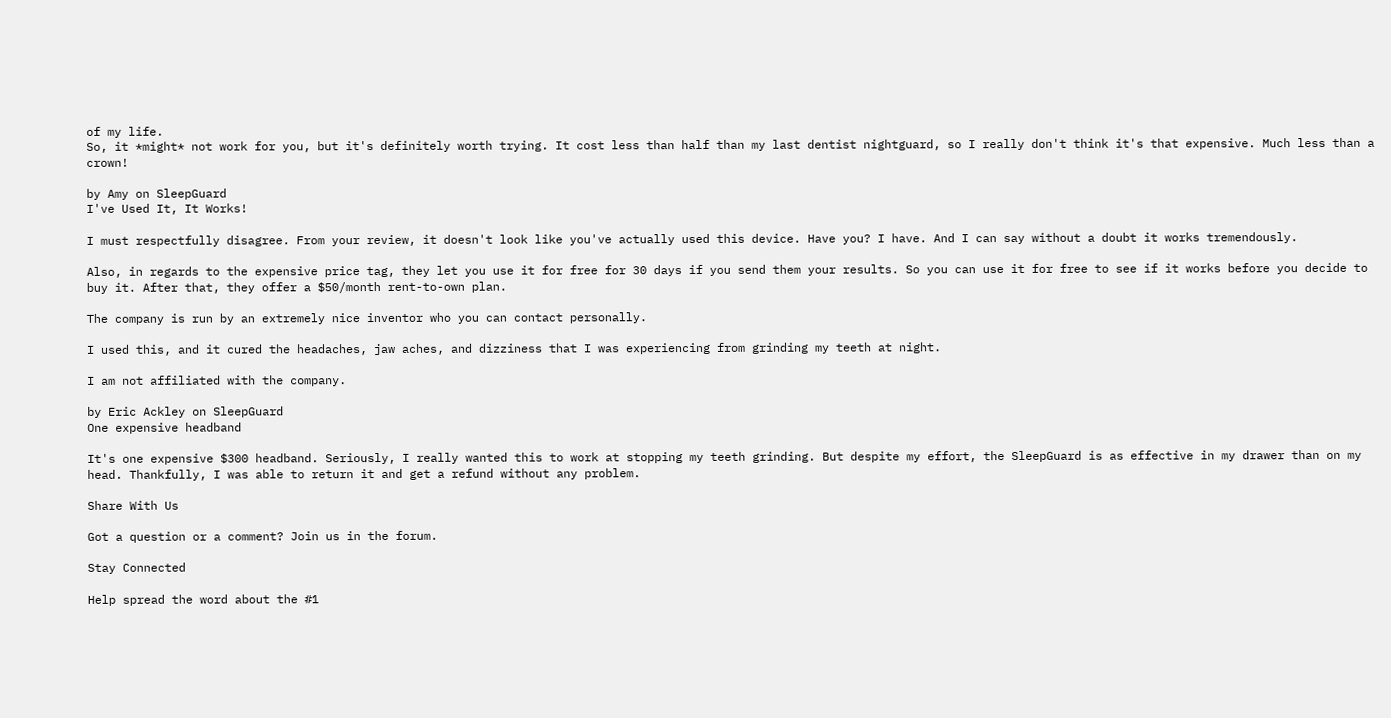of my life.
So, it *might* not work for you, but it's definitely worth trying. It cost less than half than my last dentist nightguard, so I really don't think it's that expensive. Much less than a crown!

by Amy on SleepGuard
I've Used It, It Works!

I must respectfully disagree. From your review, it doesn't look like you've actually used this device. Have you? I have. And I can say without a doubt it works tremendously.

Also, in regards to the expensive price tag, they let you use it for free for 30 days if you send them your results. So you can use it for free to see if it works before you decide to buy it. After that, they offer a $50/month rent-to-own plan.

The company is run by an extremely nice inventor who you can contact personally.

I used this, and it cured the headaches, jaw aches, and dizziness that I was experiencing from grinding my teeth at night.

I am not affiliated with the company.

by Eric Ackley on SleepGuard
One expensive headband

It's one expensive $300 headband. Seriously, I really wanted this to work at stopping my teeth grinding. But despite my effort, the SleepGuard is as effective in my drawer than on my head. Thankfully, I was able to return it and get a refund without any problem.

Share With Us

Got a question or a comment? Join us in the forum.

Stay Connected

Help spread the word about the #1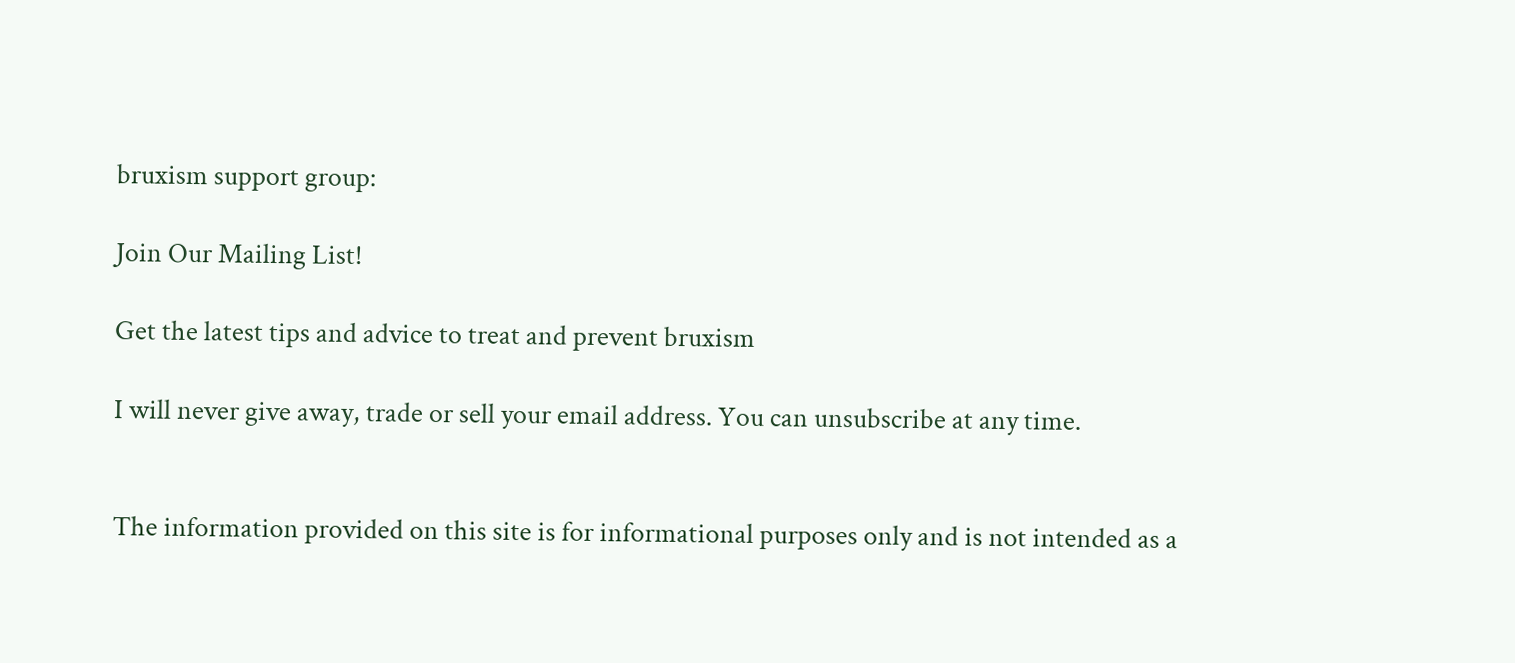bruxism support group:

Join Our Mailing List!

Get the latest tips and advice to treat and prevent bruxism

I will never give away, trade or sell your email address. You can unsubscribe at any time.


The information provided on this site is for informational purposes only and is not intended as a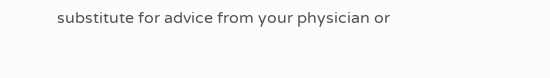substitute for advice from your physician or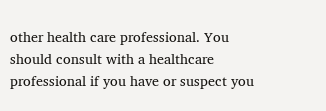other health care professional. You should consult with a healthcare professional if you have or suspect you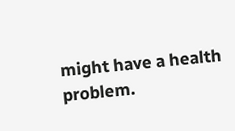might have a health problem.